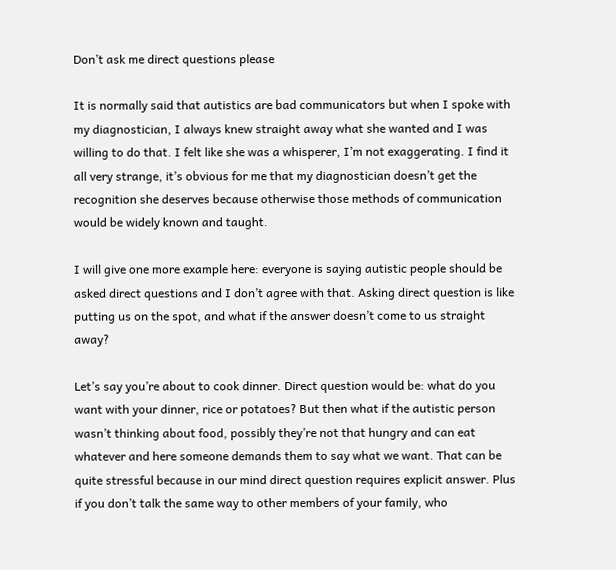Don’t ask me direct questions please

It is normally said that autistics are bad communicators but when I spoke with my diagnostician, I always knew straight away what she wanted and I was willing to do that. I felt like she was a whisperer, I’m not exaggerating. I find it all very strange, it’s obvious for me that my diagnostician doesn’t get the recognition she deserves because otherwise those methods of communication would be widely known and taught.

I will give one more example here: everyone is saying autistic people should be asked direct questions and I don’t agree with that. Asking direct question is like putting us on the spot, and what if the answer doesn’t come to us straight away?

Let’s say you’re about to cook dinner. Direct question would be: what do you want with your dinner, rice or potatoes? But then what if the autistic person  wasn’t thinking about food, possibly they’re not that hungry and can eat whatever and here someone demands them to say what we want. That can be quite stressful because in our mind direct question requires explicit answer. Plus if you don’t talk the same way to other members of your family, who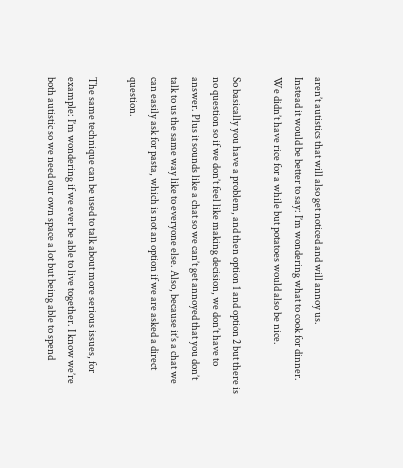aren’t autistics that will also get noticed and will annoy us.
Instead it would be better to say: I’m wondering what to cook for dinner. We didn’t have rice for a while but potatoes would also be nice.

So basically you have a problem, and then option 1 and option 2 but there is no question so if we don’t feel like making decision, we don’t have to answer. Plus it sounds like a chat so we can’t get annoyed that you don’t talk to us the same way like to everyone else. Also, because it’s a chat we can easily ask for pasta, which is not an option if we are asked a direct question.

The same technique can be used to talk about more serious issues, for example: I’m wondering if we ever be able to live together. I know we’re both autistic so we need our own space a lot but being able to spend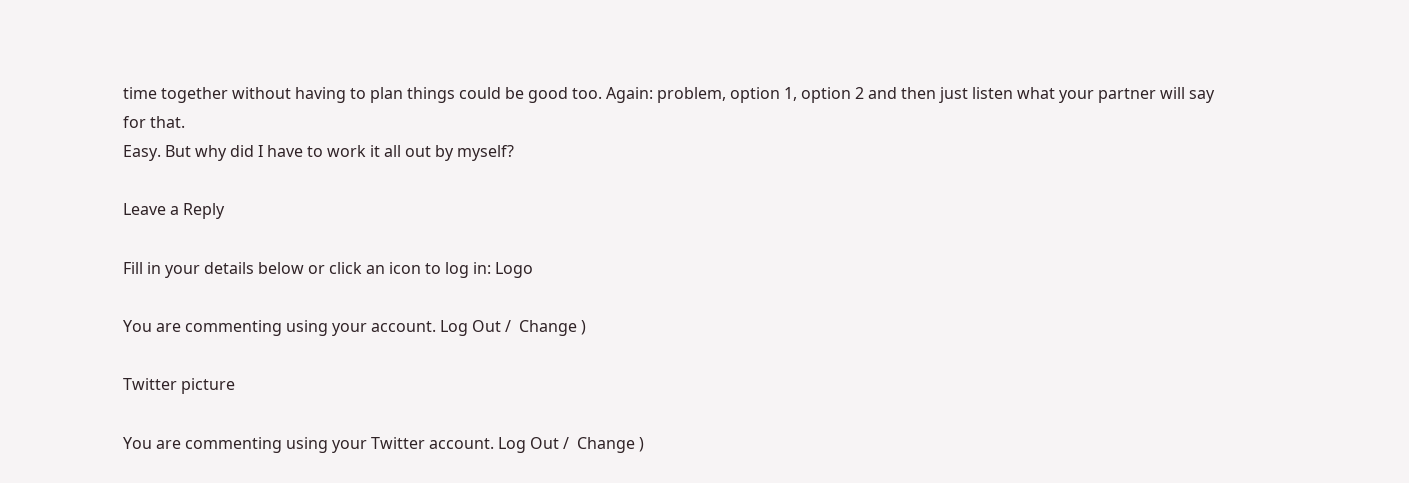time together without having to plan things could be good too. Again: problem, option 1, option 2 and then just listen what your partner will say for that.
Easy. But why did I have to work it all out by myself?

Leave a Reply

Fill in your details below or click an icon to log in: Logo

You are commenting using your account. Log Out /  Change )

Twitter picture

You are commenting using your Twitter account. Log Out /  Change )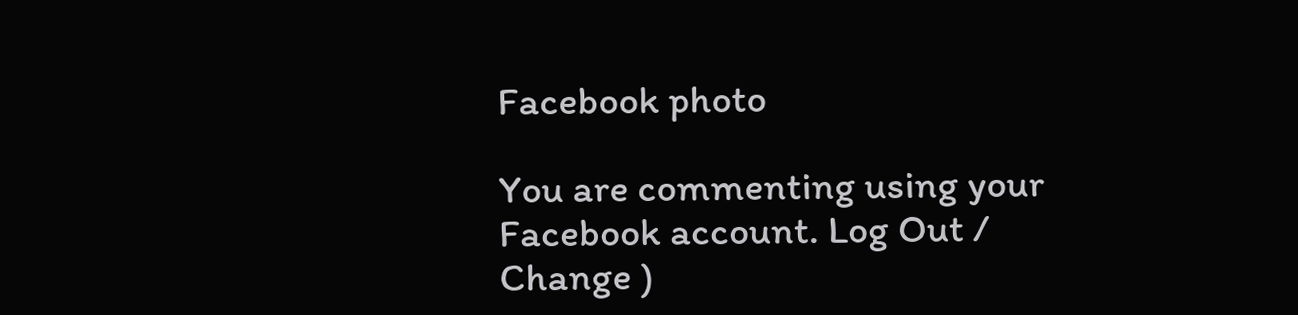Facebook photo

You are commenting using your Facebook account. Log Out /  Change )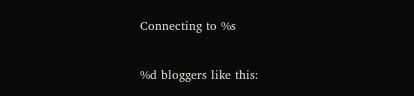Connecting to %s

%d bloggers like this: